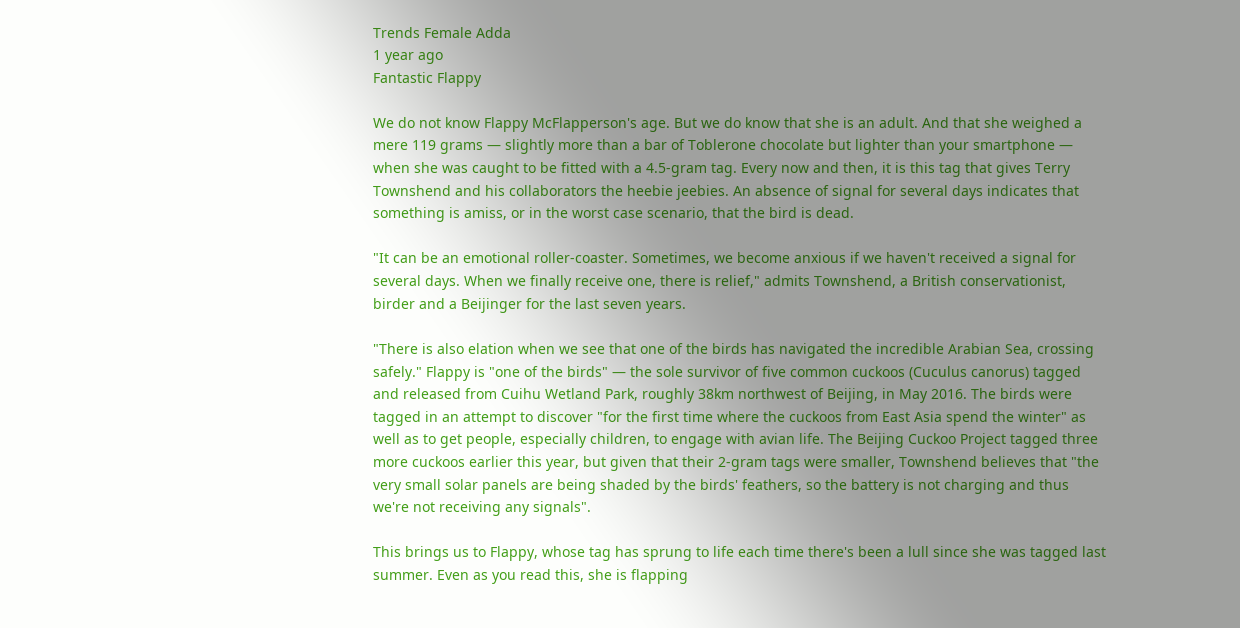Trends Female Adda
1 year ago
Fantastic Flappy

We do not know Flappy McFlapperson's age. But we do know that she is an adult. And that she weighed a mere 119 grams — slightly more than a bar of Toblerone chocolate but lighter than your smartphone — when she was caught to be fitted with a 4.5-gram tag. Every now and then, it is this tag that gives Terry Townshend and his collaborators the heebie jeebies. An absence of signal for several days indicates that something is amiss, or in the worst case scenario, that the bird is dead.

"It can be an emotional roller-coaster. Sometimes, we become anxious if we haven't received a signal for several days. When we finally receive one, there is relief," admits Townshend, a British conservationist, birder and a Beijinger for the last seven years.

"There is also elation when we see that one of the birds has navigated the incredible Arabian Sea, crossing safely." Flappy is "one of the birds" — the sole survivor of five common cuckoos (Cuculus canorus) tagged and released from Cuihu Wetland Park, roughly 38km northwest of Beijing, in May 2016. The birds were tagged in an attempt to discover "for the first time where the cuckoos from East Asia spend the winter" as well as to get people, especially children, to engage with avian life. The Beijing Cuckoo Project tagged three more cuckoos earlier this year, but given that their 2-gram tags were smaller, Townshend believes that "the very small solar panels are being shaded by the birds' feathers, so the battery is not charging and thus we're not receiving any signals".

This brings us to Flappy, whose tag has sprung to life each time there's been a lull since she was tagged last summer. Even as you read this, she is flapping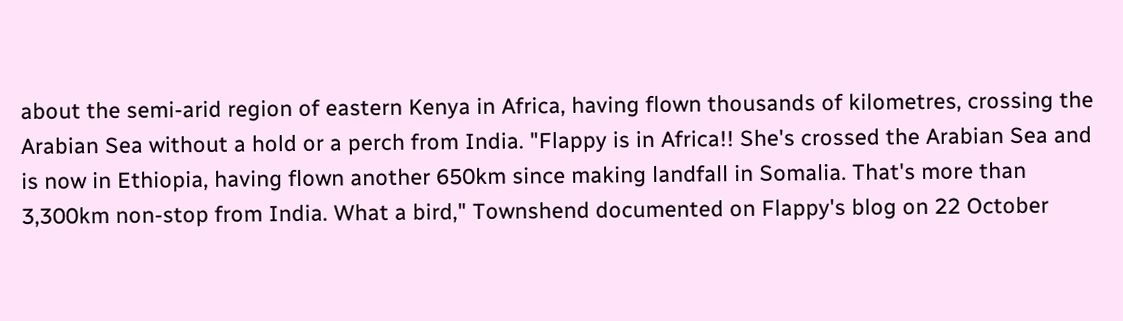about the semi-arid region of eastern Kenya in Africa, having flown thousands of kilometres, crossing the Arabian Sea without a hold or a perch from India. "Flappy is in Africa!! She's crossed the Arabian Sea and is now in Ethiopia, having flown another 650km since making landfall in Somalia. That's more than 3,300km non-stop from India. What a bird," Townshend documented on Flappy's blog on 22 October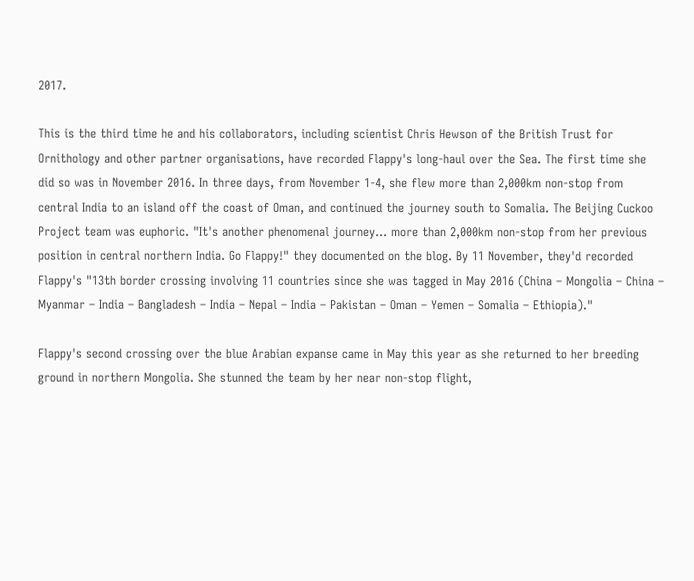2017.

This is the third time he and his collaborators, including scientist Chris Hewson of the British Trust for Ornithology and other partner organisations, have recorded Flappy's long-haul over the Sea. The first time she did so was in November 2016. In three days, from November 1-4, she flew more than 2,000km non-stop from central India to an island off the coast of Oman, and continued the journey south to Somalia. The Beijing Cuckoo Project team was euphoric. "It's another phenomenal journey… more than 2,000km non-stop from her previous position in central northern India. Go Flappy!" they documented on the blog. By 11 November, they'd recorded Flappy's "13th border crossing involving 11 countries since she was tagged in May 2016 (China – Mongolia – China – Myanmar – India – Bangladesh – India – Nepal – India – Pakistan – Oman – Yemen – Somalia – Ethiopia)."

Flappy's second crossing over the blue Arabian expanse came in May this year as she returned to her breeding ground in northern Mongolia. She stunned the team by her near non-stop flight,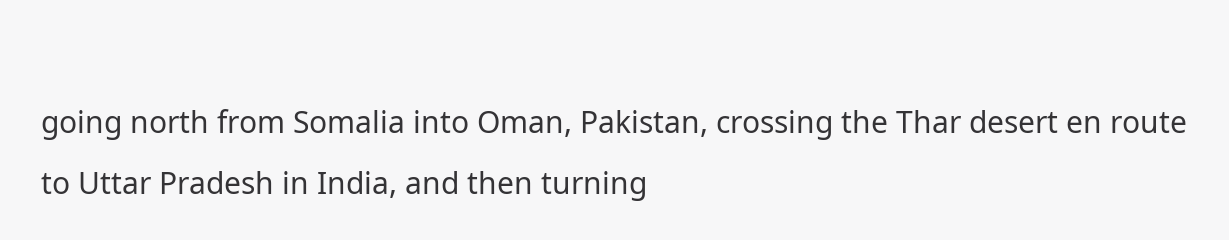going north from Somalia into Oman, Pakistan, crossing the Thar desert en route to Uttar Pradesh in India, and then turning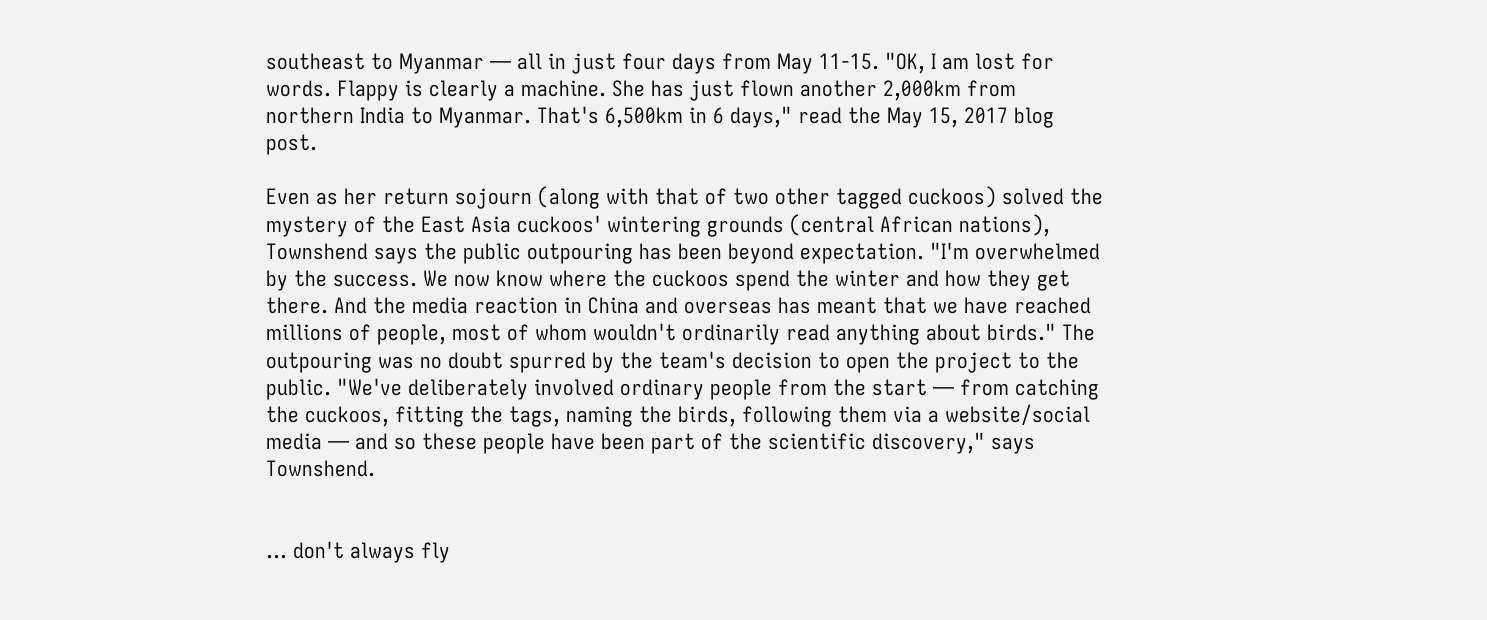southeast to Myanmar — all in just four days from May 11-15. "OK, I am lost for words. Flappy is clearly a machine. She has just flown another 2,000km from northern India to Myanmar. That's 6,500km in 6 days," read the May 15, 2017 blog post.

Even as her return sojourn (along with that of two other tagged cuckoos) solved the mystery of the East Asia cuckoos' wintering grounds (central African nations), Townshend says the public outpouring has been beyond expectation. "I'm overwhelmed by the success. We now know where the cuckoos spend the winter and how they get there. And the media reaction in China and overseas has meant that we have reached millions of people, most of whom wouldn't ordinarily read anything about birds." The outpouring was no doubt spurred by the team's decision to open the project to the public. "We've deliberately involved ordinary people from the start — from catching the cuckoos, fitting the tags, naming the birds, following them via a website/social media — and so these people have been part of the scientific discovery," says Townshend.


... don't always fly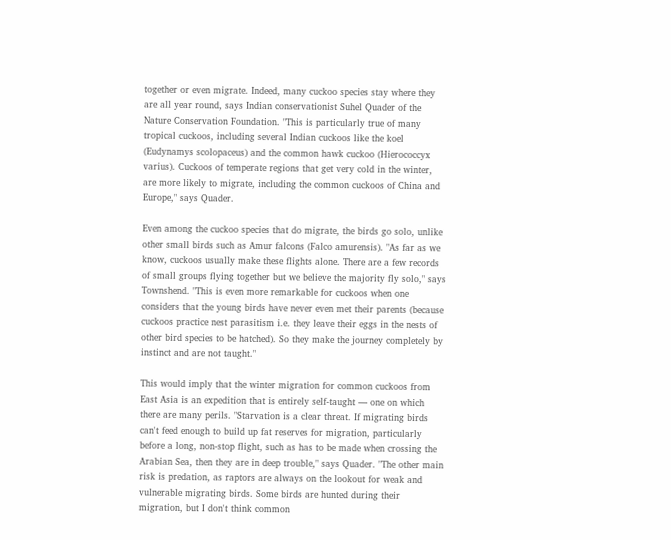together or even migrate. Indeed, many cuckoo species stay where they are all year round, says Indian conservationist Suhel Quader of the Nature Conservation Foundation. "This is particularly true of many tropical cuckoos, including several Indian cuckoos like the koel (Eudynamys scolopaceus) and the common hawk cuckoo (Hierococcyx varius). Cuckoos of temperate regions that get very cold in the winter, are more likely to migrate, including the common cuckoos of China and Europe," says Quader.

Even among the cuckoo species that do migrate, the birds go solo, unlike other small birds such as Amur falcons (Falco amurensis). "As far as we know, cuckoos usually make these flights alone. There are a few records of small groups flying together but we believe the majority fly solo," says Townshend. "This is even more remarkable for cuckoos when one considers that the young birds have never even met their parents (because cuckoos practice nest parasitism i.e. they leave their eggs in the nests of other bird species to be hatched). So they make the journey completely by instinct and are not taught."

This would imply that the winter migration for common cuckoos from East Asia is an expedition that is entirely self-taught — one on which there are many perils. "Starvation is a clear threat. If migrating birds can't feed enough to build up fat reserves for migration, particularly before a long, non-stop flight, such as has to be made when crossing the Arabian Sea, then they are in deep trouble," says Quader. "The other main risk is predation, as raptors are always on the lookout for weak and vulnerable migrating birds. Some birds are hunted during their migration, but I don't think common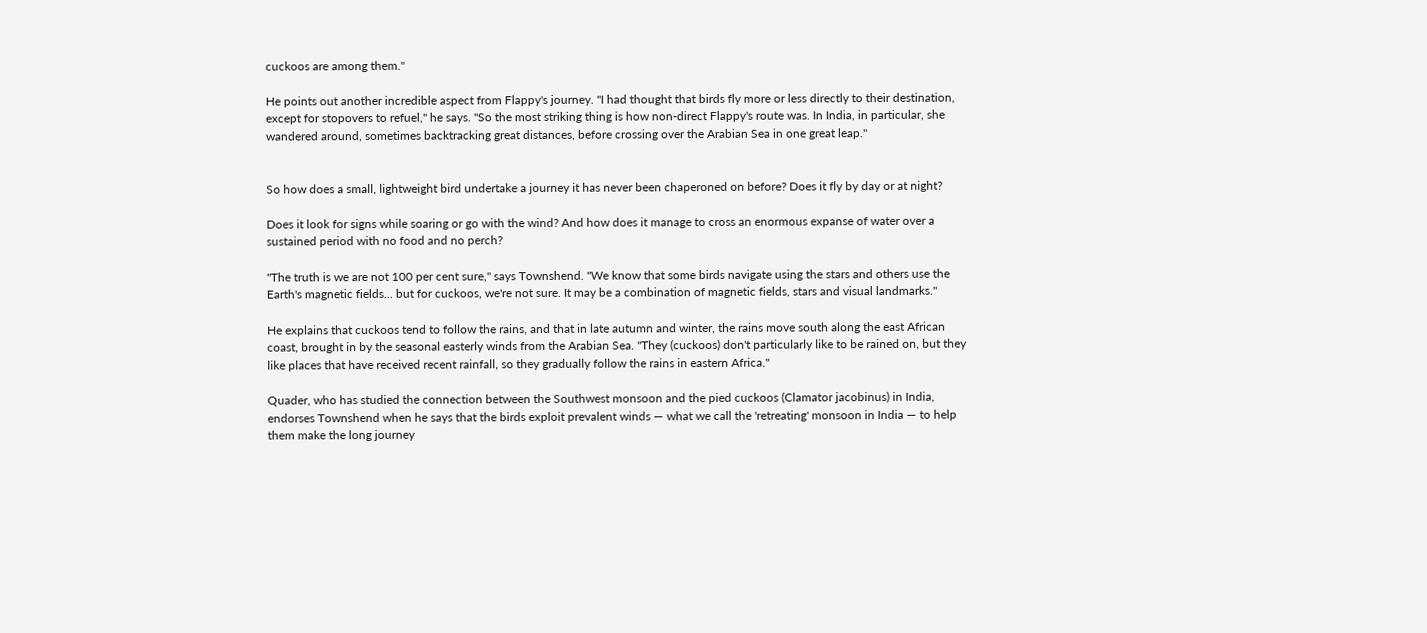cuckoos are among them."

He points out another incredible aspect from Flappy's journey. "I had thought that birds fly more or less directly to their destination, except for stopovers to refuel," he says. "So the most striking thing is how non-direct Flappy's route was. In India, in particular, she wandered around, sometimes backtracking great distances, before crossing over the Arabian Sea in one great leap."


So how does a small, lightweight bird undertake a journey it has never been chaperoned on before? Does it fly by day or at night?

Does it look for signs while soaring or go with the wind? And how does it manage to cross an enormous expanse of water over a sustained period with no food and no perch?

"The truth is we are not 100 per cent sure," says Townshend. "We know that some birds navigate using the stars and others use the Earth's magnetic fields... but for cuckoos, we're not sure. It may be a combination of magnetic fields, stars and visual landmarks."

He explains that cuckoos tend to follow the rains, and that in late autumn and winter, the rains move south along the east African coast, brought in by the seasonal easterly winds from the Arabian Sea. "They (cuckoos) don't particularly like to be rained on, but they like places that have received recent rainfall, so they gradually follow the rains in eastern Africa."

Quader, who has studied the connection between the Southwest monsoon and the pied cuckoos (Clamator jacobinus) in India, endorses Townshend when he says that the birds exploit prevalent winds — what we call the 'retreating' monsoon in India — to help them make the long journey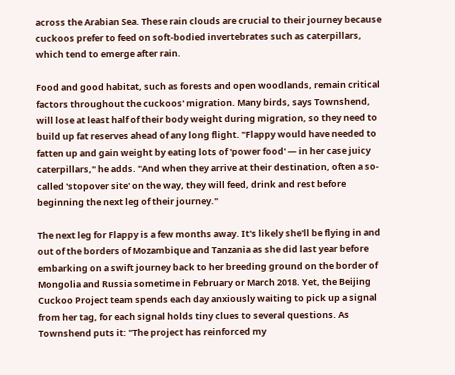across the Arabian Sea. These rain clouds are crucial to their journey because cuckoos prefer to feed on soft-bodied invertebrates such as caterpillars, which tend to emerge after rain.

Food and good habitat, such as forests and open woodlands, remain critical factors throughout the cuckoos' migration. Many birds, says Townshend, will lose at least half of their body weight during migration, so they need to build up fat reserves ahead of any long flight. "Flappy would have needed to fatten up and gain weight by eating lots of 'power food' — in her case juicy caterpillars," he adds. "And when they arrive at their destination, often a so-called 'stopover site' on the way, they will feed, drink and rest before beginning the next leg of their journey."

The next leg for Flappy is a few months away. It's likely she'll be flying in and out of the borders of Mozambique and Tanzania as she did last year before embarking on a swift journey back to her breeding ground on the border of Mongolia and Russia sometime in February or March 2018. Yet, the Beijing Cuckoo Project team spends each day anxiously waiting to pick up a signal from her tag, for each signal holds tiny clues to several questions. As Townshend puts it: "The project has reinforced my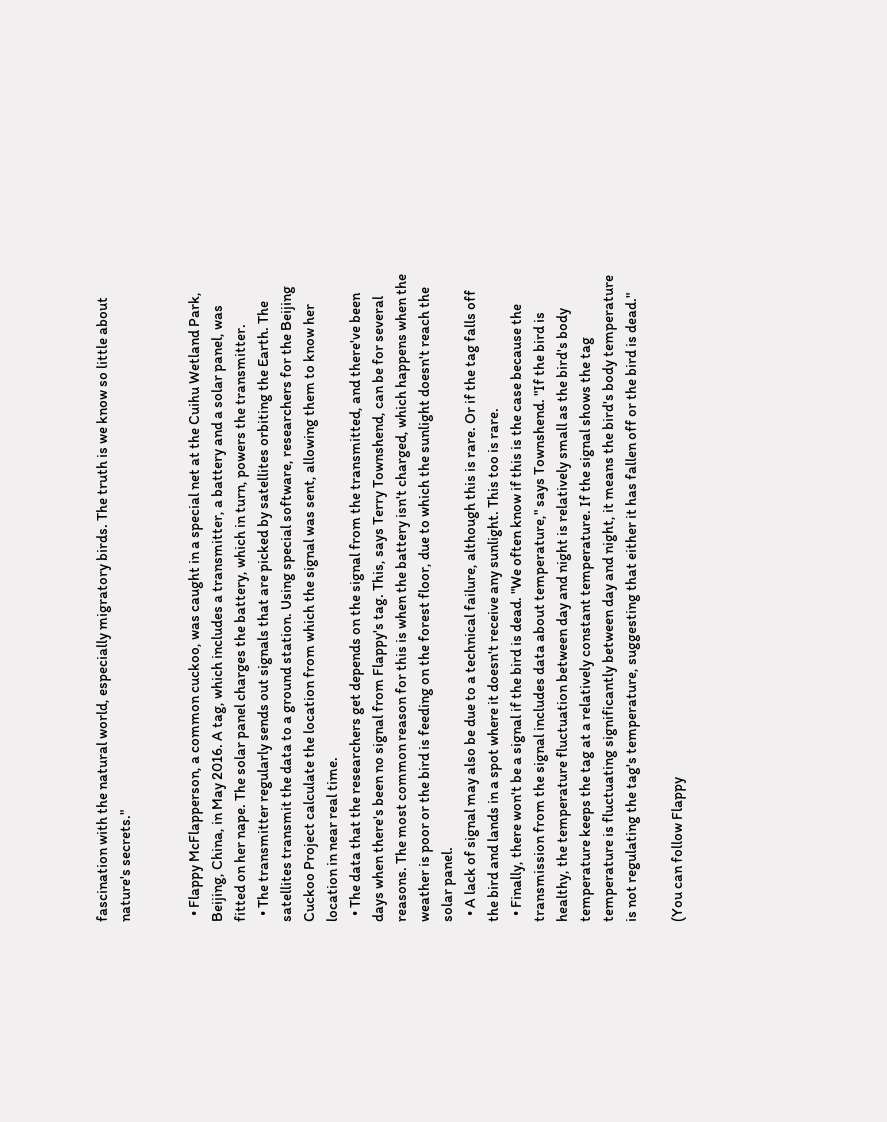fascination with the natural world, especially migratory birds. The truth is we know so little about nature's secrets."


  • Flappy McFlapperson, a common cuckoo, was caught in a special net at the Cuihu Wetland Park, Beijing, China, in May 2016. A tag, which includes a transmitter, a battery and a solar panel, was fitted on her nape. The solar panel charges the battery, which in turn, powers the transmitter.
  • The transmitter regularly sends out signals that are picked by satellites orbiting the Earth. The satellites transmit the data to a ground station. Using special software, researchers for the Beijing Cuckoo Project calculate the location from which the signal was sent, allowing them to know her location in near real time.
  • The data that the researchers get depends on the signal from the transmitted, and there've been days when there's been no signal from Flappy's tag. This, says Terry Townshend, can be for several reasons. The most common reason for this is when the battery isn't charged, which happens when the weather is poor or the bird is feeding on the forest floor, due to which the sunlight doesn't reach the solar panel.
  • A lack of signal may also be due to a technical failure, although this is rare. Or if the tag falls off the bird and lands in a spot where it doesn't receive any sunlight. This too is rare.
  • Finally, there won't be a signal if the bird is dead. "We often know if this is the case because the transmission from the signal includes data about temperature," says Townshend. "If the bird is healthy, the temperature fluctuation between day and night is relatively small as the bird's body temperature keeps the tag at a relatively constant temperature. If the signal shows the tag temperature is fluctuating significantly between day and night, it means the bird's body temperature is not regulating the tag's temperature, suggesting that either it has fallen off or the bird is dead."

(You can follow Flappy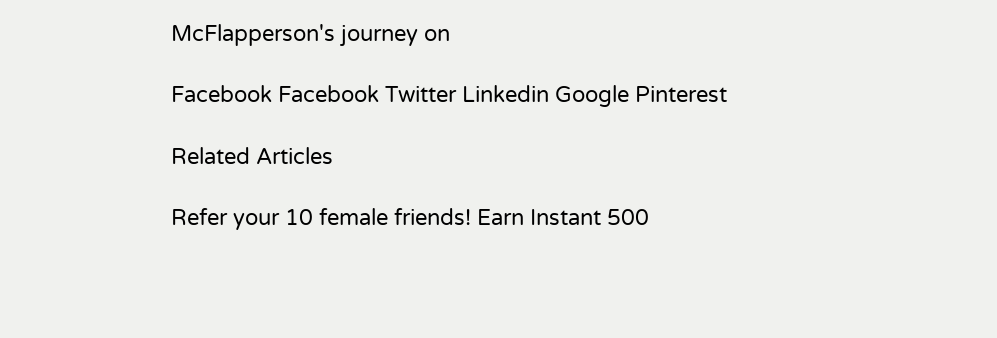McFlapperson's journey on

Facebook Facebook Twitter Linkedin Google Pinterest

Related Articles

Refer your 10 female friends! Earn Instant 500